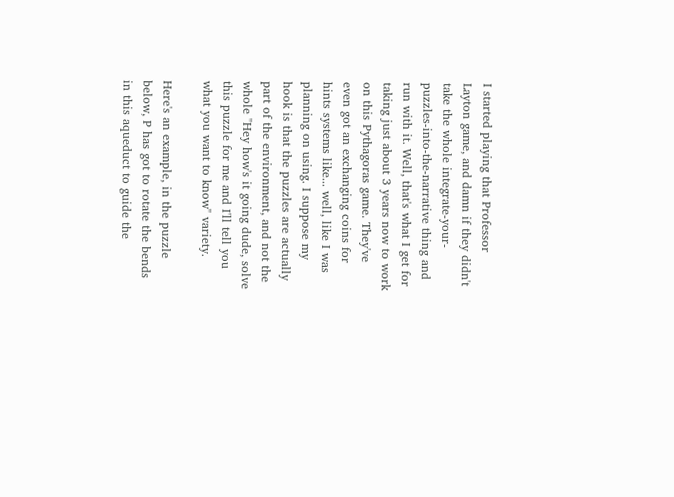I started playing that Professor Layton game, and damn if they didn't take the whole integrate-your-puzzles-into-the-narrative thing and run with it. Well, that's what I get for taking just about 3 years now to work on this Pythagoras game. They've even got an exchanging coins for hints systems like... well, like I was planning on using. I suppose my hook is that the puzzles are actually part of the environment, and not the whole "Hey how's it going dude, solve this puzzle for me and I'll tell you what you want to know" variety.

Here's an example, in the puzzle below, P has got to rotate the bends in this aqueduct to guide the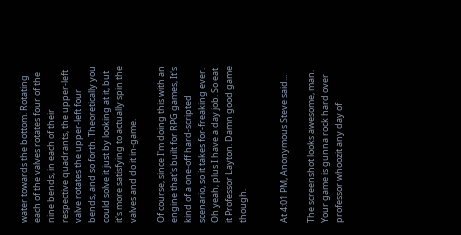water towards the bottom. Rotating each of the valves rotates four of the nine bends, in each of their respective quadrants, the upper-left valve rotates the upper-left four bends, and so forth. Theoretically you could solve it just by looking at it, but it's more satisfying to actually spin the valves and do it in-game.

Of course, since I'm doing this with an engine that's built for RPG games, It's kind of a one-off hard-scripted scenario, so it takes for-freaking ever. Oh yeah, plus I have a day job. So eat it Professor Layton. Damn good game though.


At 4:01 PM, Anonymous Steve said...

The screenshot looks awesome, man. Your game is gunna rock hard over professor whoozit any day of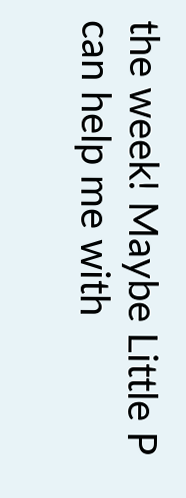the week! Maybe Little P can help me with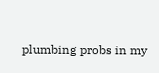plumbing probs in my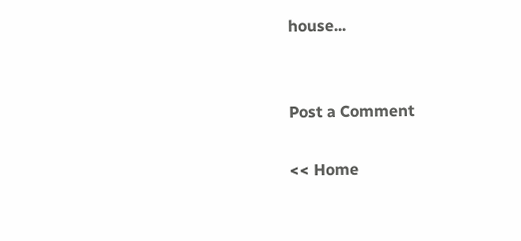house...


Post a Comment

<< Home